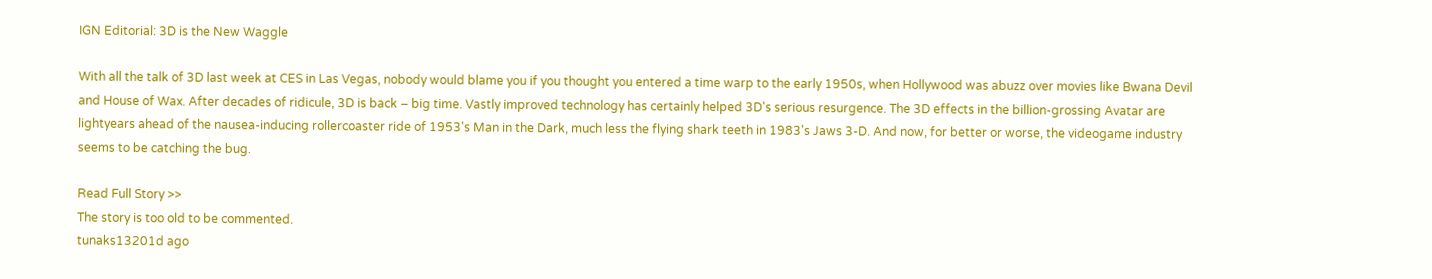IGN Editorial: 3D is the New Waggle

With all the talk of 3D last week at CES in Las Vegas, nobody would blame you if you thought you entered a time warp to the early 1950s, when Hollywood was abuzz over movies like Bwana Devil and House of Wax. After decades of ridicule, 3D is back – big time. Vastly improved technology has certainly helped 3D's serious resurgence. The 3D effects in the billion-grossing Avatar are lightyears ahead of the nausea-inducing rollercoaster ride of 1953's Man in the Dark, much less the flying shark teeth in 1983's Jaws 3-D. And now, for better or worse, the videogame industry seems to be catching the bug.

Read Full Story >>
The story is too old to be commented.
tunaks13201d ago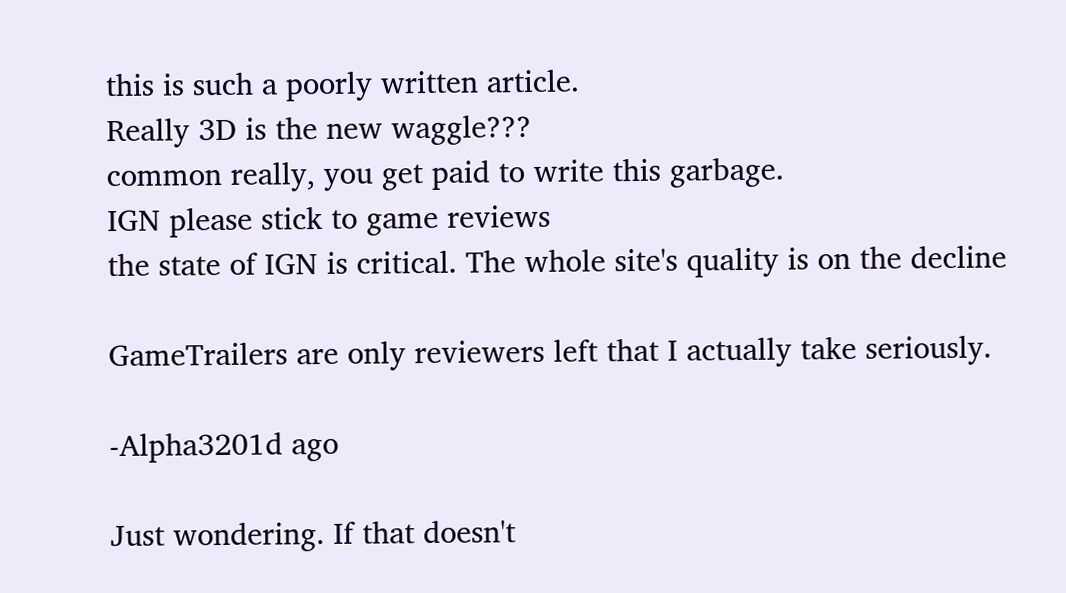this is such a poorly written article.
Really 3D is the new waggle???
common really, you get paid to write this garbage.
IGN please stick to game reviews
the state of IGN is critical. The whole site's quality is on the decline

GameTrailers are only reviewers left that I actually take seriously.

-Alpha3201d ago

Just wondering. If that doesn't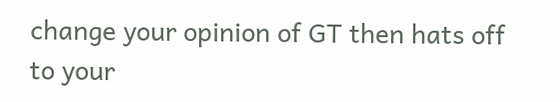change your opinion of GT then hats off to your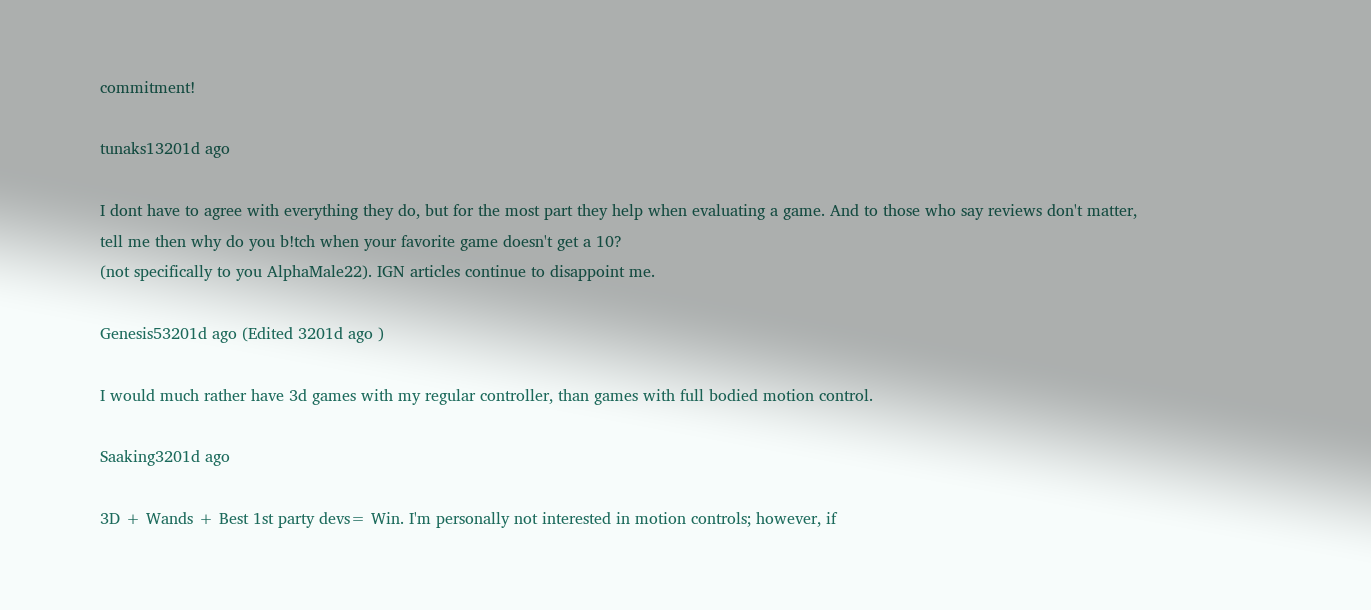commitment!

tunaks13201d ago

I dont have to agree with everything they do, but for the most part they help when evaluating a game. And to those who say reviews don't matter, tell me then why do you b!tch when your favorite game doesn't get a 10?
(not specifically to you AlphaMale22). IGN articles continue to disappoint me.

Genesis53201d ago (Edited 3201d ago )

I would much rather have 3d games with my regular controller, than games with full bodied motion control.

Saaking3201d ago

3D + Wands + Best 1st party devs= Win. I'm personally not interested in motion controls; however, if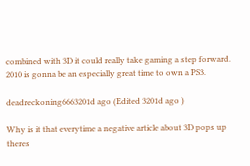combined with 3D it could really take gaming a step forward. 2010 is gonna be an especially great time to own a PS3.

deadreckoning6663201d ago (Edited 3201d ago )

Why is it that everytime a negative article about 3D pops up theres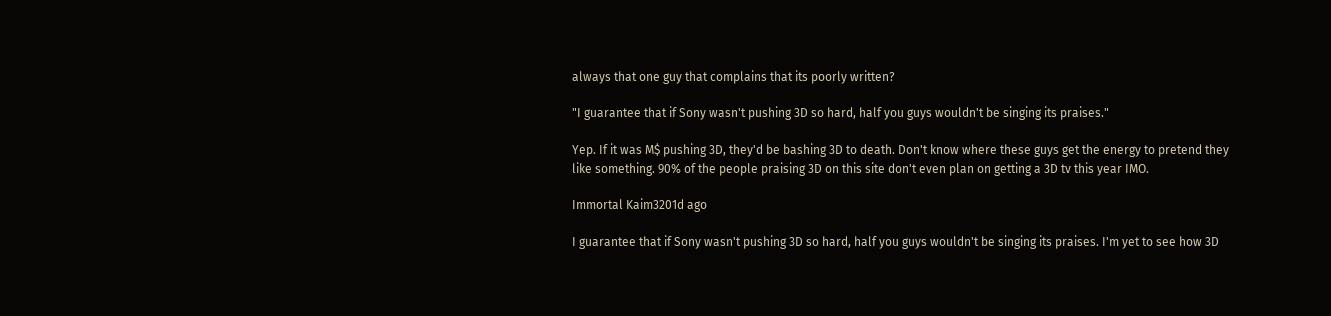always that one guy that complains that its poorly written?

"I guarantee that if Sony wasn't pushing 3D so hard, half you guys wouldn't be singing its praises."

Yep. If it was M$ pushing 3D, they'd be bashing 3D to death. Don't know where these guys get the energy to pretend they like something. 90% of the people praising 3D on this site don't even plan on getting a 3D tv this year IMO.

Immortal Kaim3201d ago

I guarantee that if Sony wasn't pushing 3D so hard, half you guys wouldn't be singing its praises. I'm yet to see how 3D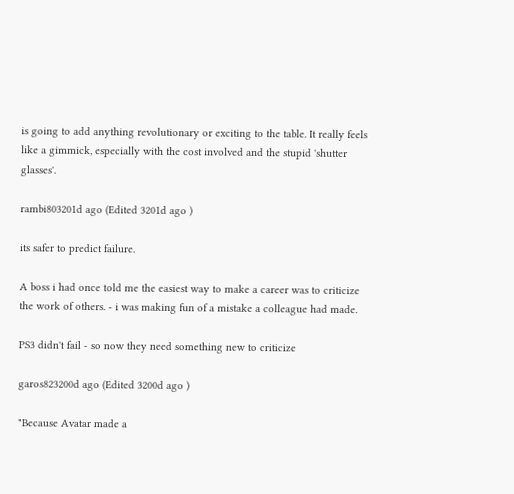is going to add anything revolutionary or exciting to the table. It really feels like a gimmick, especially with the cost involved and the stupid 'shutter glasses'.

rambi803201d ago (Edited 3201d ago )

its safer to predict failure.

A boss i had once told me the easiest way to make a career was to criticize the work of others. - i was making fun of a mistake a colleague had made.

PS3 didn't fail - so now they need something new to criticize

garos823200d ago (Edited 3200d ago )

"Because Avatar made a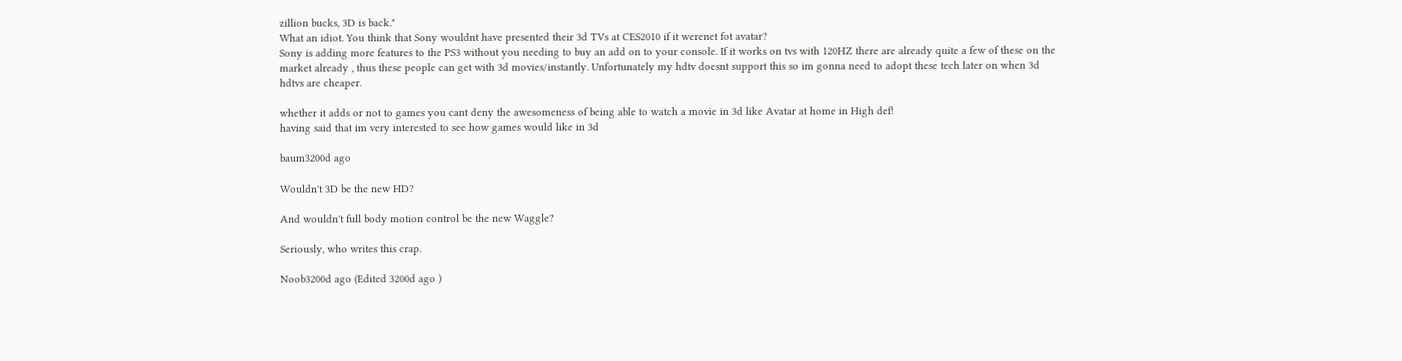zillion bucks, 3D is back."
What an idiot. You think that Sony wouldnt have presented their 3d TVs at CES2010 if it werenet fot avatar?
Sony is adding more features to the PS3 without you needing to buy an add on to your console. If it works on tvs with 120HZ there are already quite a few of these on the market already , thus these people can get with 3d movies/instantly. Unfortunately my hdtv doesnt support this so im gonna need to adopt these tech later on when 3d hdtvs are cheaper.

whether it adds or not to games you cant deny the awesomeness of being able to watch a movie in 3d like Avatar at home in High def!
having said that im very interested to see how games would like in 3d

baum3200d ago

Wouldn't 3D be the new HD?

And wouldn't full body motion control be the new Waggle?

Seriously, who writes this crap.

Noob3200d ago (Edited 3200d ago )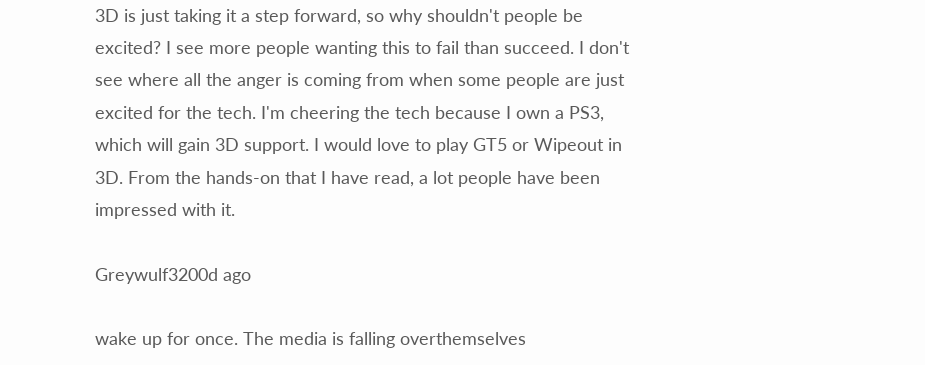3D is just taking it a step forward, so why shouldn't people be excited? I see more people wanting this to fail than succeed. I don't see where all the anger is coming from when some people are just excited for the tech. I'm cheering the tech because I own a PS3, which will gain 3D support. I would love to play GT5 or Wipeout in 3D. From the hands-on that I have read, a lot people have been impressed with it.

Greywulf3200d ago

wake up for once. The media is falling overthemselves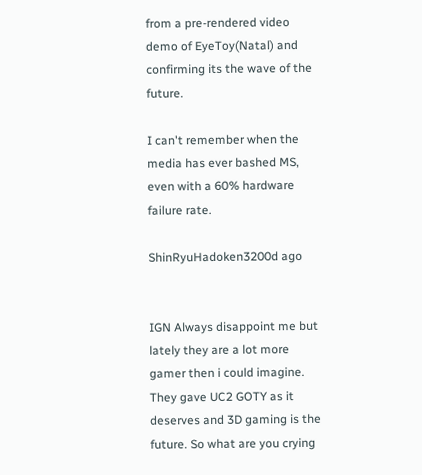from a pre-rendered video demo of EyeToy(Natal) and confirming its the wave of the future.

I can't remember when the media has ever bashed MS, even with a 60% hardware failure rate.

ShinRyuHadoken3200d ago


IGN Always disappoint me but lately they are a lot more gamer then i could imagine. They gave UC2 GOTY as it deserves and 3D gaming is the future. So what are you crying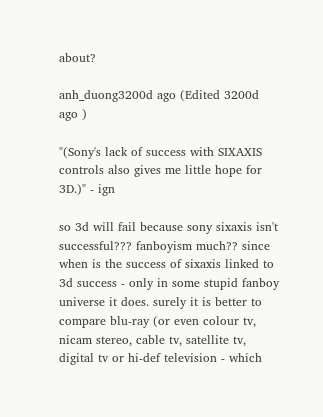about?

anh_duong3200d ago (Edited 3200d ago )

"(Sony's lack of success with SIXAXIS controls also gives me little hope for 3D.)" - ign

so 3d will fail because sony sixaxis isn't successful??? fanboyism much?? since when is the success of sixaxis linked to 3d success - only in some stupid fanboy universe it does. surely it is better to compare blu-ray (or even colour tv, nicam stereo, cable tv, satellite tv, digital tv or hi-def television - which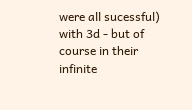were all sucessful) with 3d - but of course in their infinite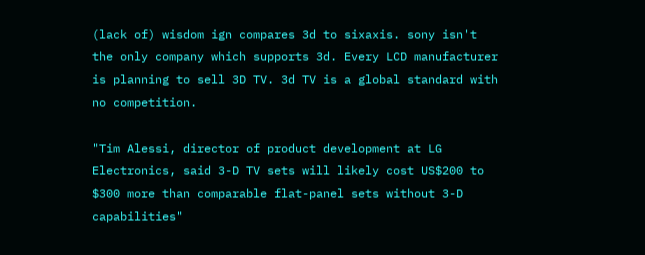(lack of) wisdom ign compares 3d to sixaxis. sony isn't the only company which supports 3d. Every LCD manufacturer is planning to sell 3D TV. 3d TV is a global standard with no competition.

"Tim Alessi, director of product development at LG Electronics, said 3-D TV sets will likely cost US$200 to $300 more than comparable flat-panel sets without 3-D capabilities"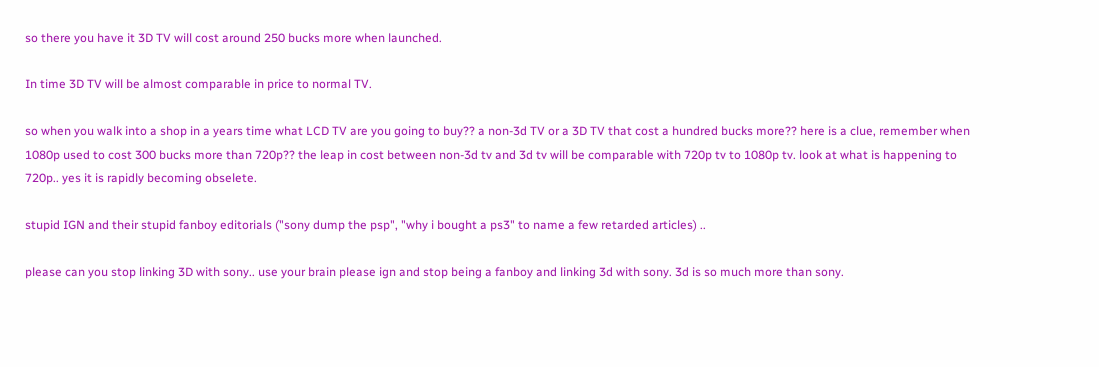so there you have it 3D TV will cost around 250 bucks more when launched.

In time 3D TV will be almost comparable in price to normal TV.

so when you walk into a shop in a years time what LCD TV are you going to buy?? a non-3d TV or a 3D TV that cost a hundred bucks more?? here is a clue, remember when 1080p used to cost 300 bucks more than 720p?? the leap in cost between non-3d tv and 3d tv will be comparable with 720p tv to 1080p tv. look at what is happening to 720p.. yes it is rapidly becoming obselete.

stupid IGN and their stupid fanboy editorials ("sony dump the psp", "why i bought a ps3" to name a few retarded articles) ..

please can you stop linking 3D with sony.. use your brain please ign and stop being a fanboy and linking 3d with sony. 3d is so much more than sony.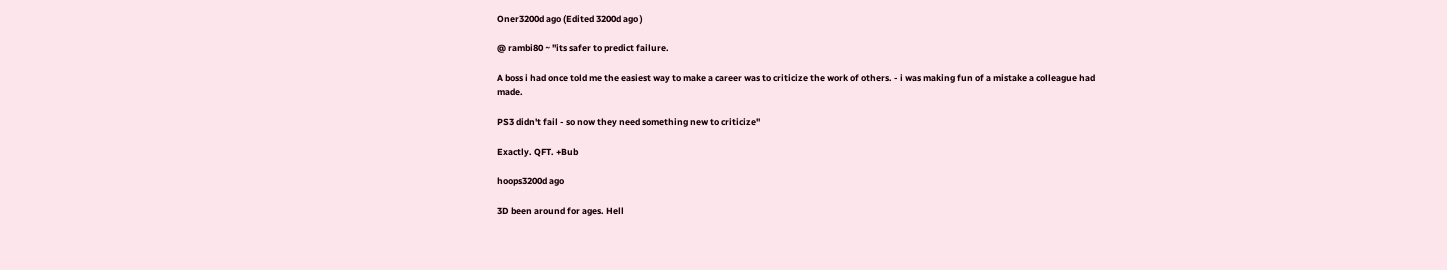Oner3200d ago (Edited 3200d ago )

@ rambi80 ~ "its safer to predict failure.

A boss i had once told me the easiest way to make a career was to criticize the work of others. - i was making fun of a mistake a colleague had made.

PS3 didn't fail - so now they need something new to criticize"

Exactly. QFT. +Bub

hoops3200d ago

3D been around for ages. Hell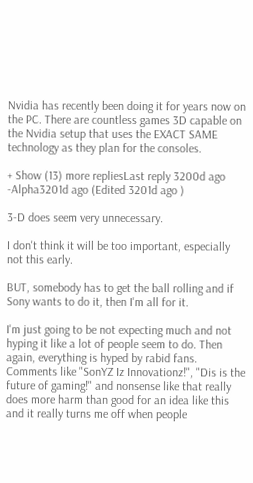Nvidia has recently been doing it for years now on the PC. There are countless games 3D capable on the Nvidia setup that uses the EXACT SAME technology as they plan for the consoles.

+ Show (13) more repliesLast reply 3200d ago
-Alpha3201d ago (Edited 3201d ago )

3-D does seem very unnecessary.

I don't think it will be too important, especially not this early.

BUT, somebody has to get the ball rolling and if Sony wants to do it, then I'm all for it.

I'm just going to be not expecting much and not hyping it like a lot of people seem to do. Then again, everything is hyped by rabid fans. Comments like "SonYZ Iz Innovationz!", "Dis is the future of gaming!" and nonsense like that really does more harm than good for an idea like this and it really turns me off when people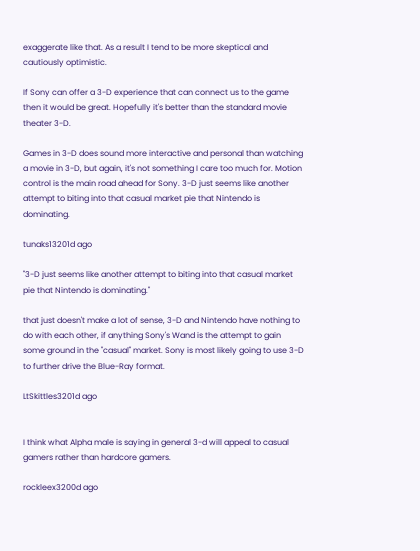exaggerate like that. As a result I tend to be more skeptical and cautiously optimistic.

If Sony can offer a 3-D experience that can connect us to the game then it would be great. Hopefully it's better than the standard movie theater 3-D.

Games in 3-D does sound more interactive and personal than watching a movie in 3-D, but again, it's not something I care too much for. Motion control is the main road ahead for Sony. 3-D just seems like another attempt to biting into that casual market pie that Nintendo is dominating.

tunaks13201d ago

"3-D just seems like another attempt to biting into that casual market pie that Nintendo is dominating."

that just doesn't make a lot of sense, 3-D and Nintendo have nothing to do with each other, if anything Sony's Wand is the attempt to gain some ground in the "casual" market. Sony is most likely going to use 3-D to further drive the Blue-Ray format.

LtSkittles3201d ago


I think what Alpha male is saying in general 3-d will appeal to casual gamers rather than hardcore gamers.

rockleex3200d ago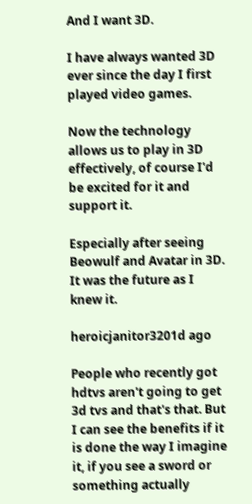And I want 3D.

I have always wanted 3D ever since the day I first played video games.

Now the technology allows us to play in 3D effectively, of course I'd be excited for it and support it.

Especially after seeing Beowulf and Avatar in 3D. It was the future as I knew it.

heroicjanitor3201d ago

People who recently got hdtvs aren't going to get 3d tvs and that's that. But I can see the benefits if it is done the way I imagine it, if you see a sword or something actually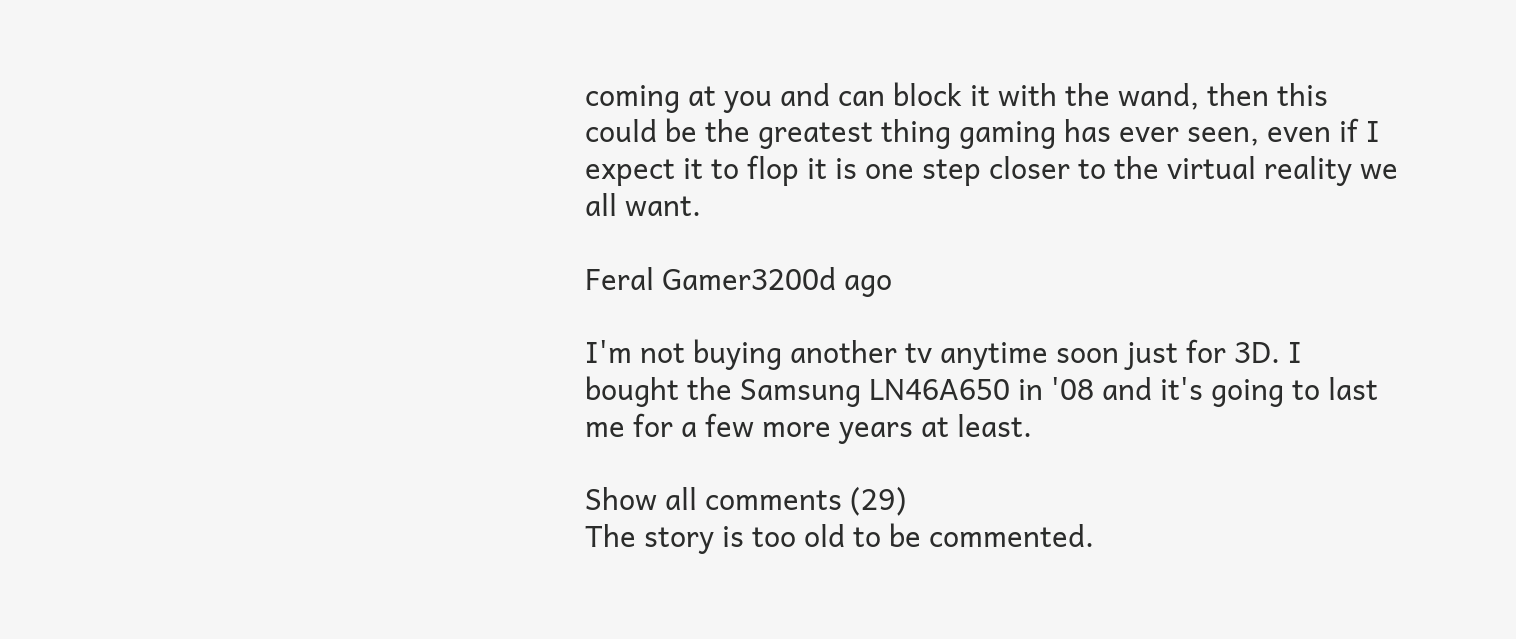coming at you and can block it with the wand, then this could be the greatest thing gaming has ever seen, even if I expect it to flop it is one step closer to the virtual reality we all want.

Feral Gamer3200d ago

I'm not buying another tv anytime soon just for 3D. I bought the Samsung LN46A650 in '08 and it's going to last me for a few more years at least.

Show all comments (29)
The story is too old to be commented.